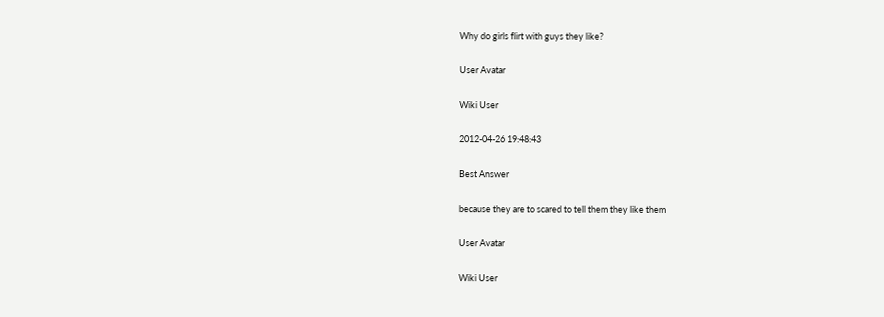Why do girls flirt with guys they like?

User Avatar

Wiki User

2012-04-26 19:48:43

Best Answer

because they are to scared to tell them they like them

User Avatar

Wiki User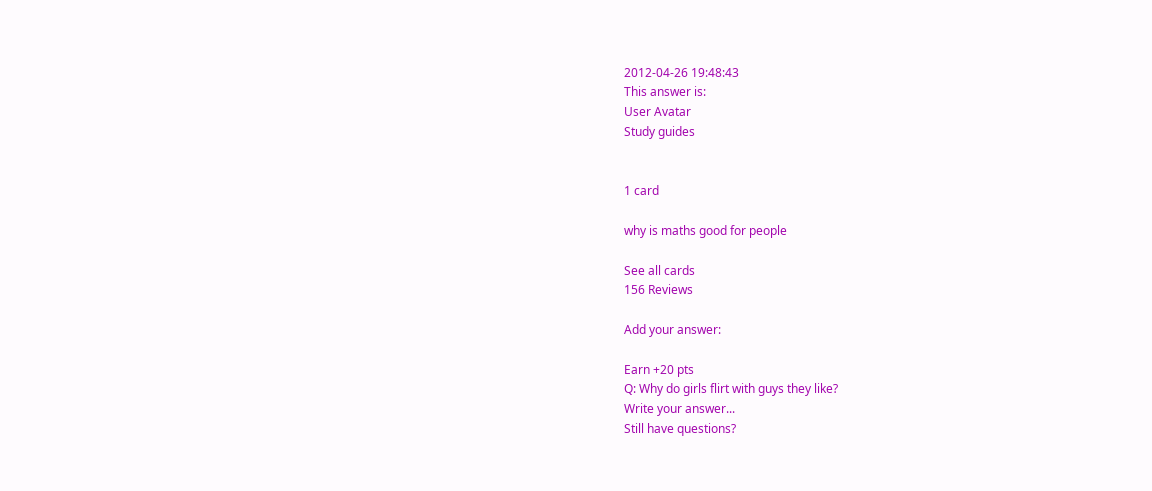2012-04-26 19:48:43
This answer is:
User Avatar
Study guides


1 card

why is maths good for people

See all cards
156 Reviews

Add your answer:

Earn +20 pts
Q: Why do girls flirt with guys they like?
Write your answer...
Still have questions?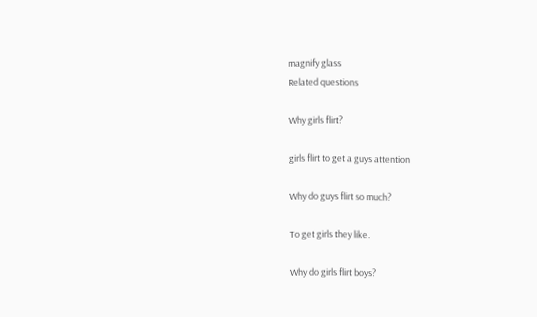magnify glass
Related questions

Why girls flirt?

girls flirt to get a guys attention

Why do guys flirt so much?

To get girls they like.

Why do girls flirt boys?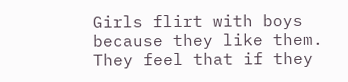Girls flirt with boys because they like them. They feel that if they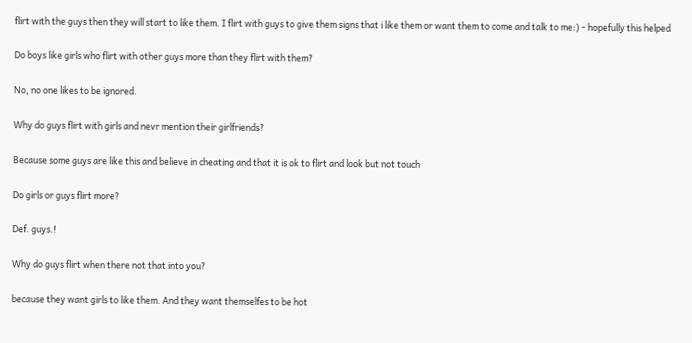flirt with the guys then they will start to like them. I flirt with guys to give them signs that i like them or want them to come and talk to me:) - hopefully this helped

Do boys like girls who flirt with other guys more than they flirt with them?

No, no one likes to be ignored.

Why do guys flirt with girls and nevr mention their girlfriends?

Because some guys are like this and believe in cheating and that it is ok to flirt and look but not touch

Do girls or guys flirt more?

Def. guys.!

Why do guys flirt when there not that into you?

because they want girls to like them. And they want themselfes to be hot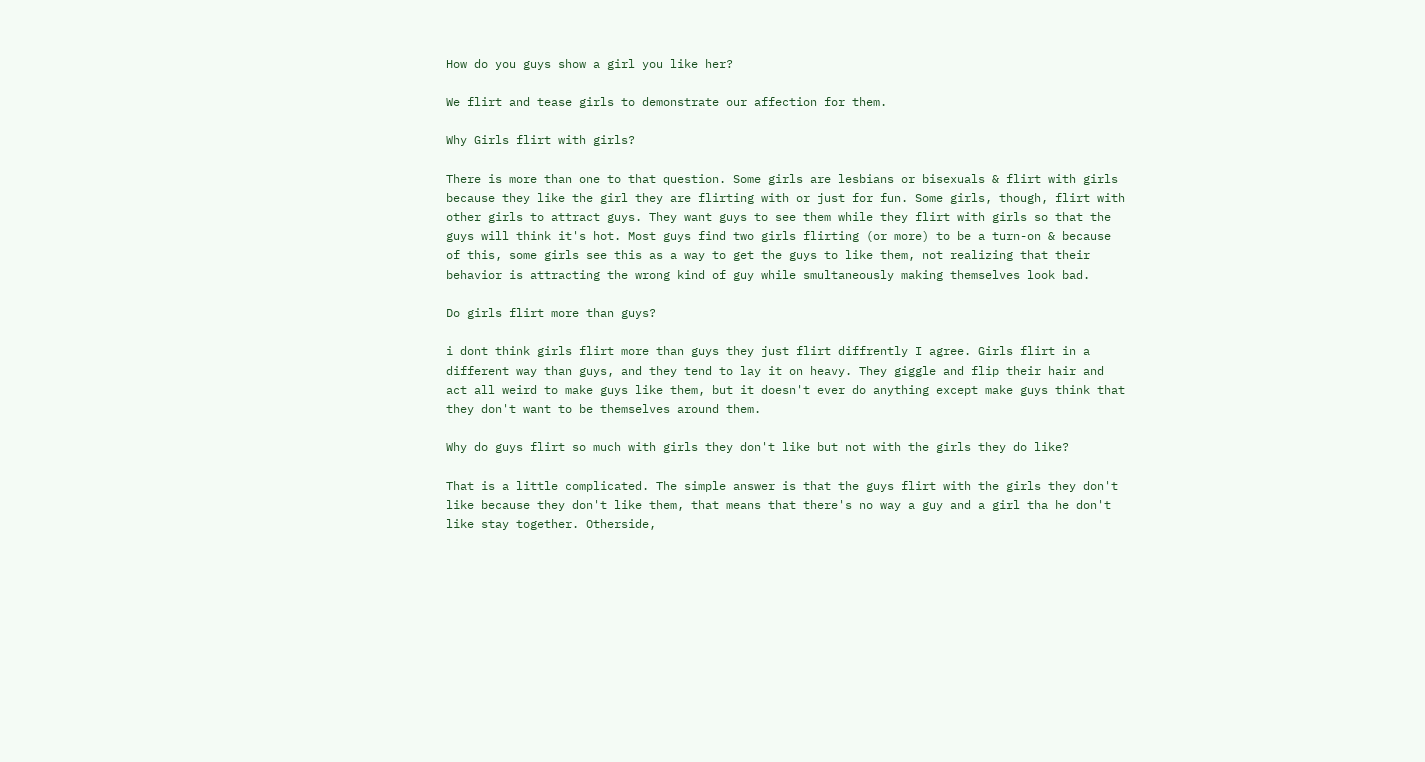How do you guys show a girl you like her?

We flirt and tease girls to demonstrate our affection for them.

Why Girls flirt with girls?

There is more than one to that question. Some girls are lesbians or bisexuals & flirt with girls because they like the girl they are flirting with or just for fun. Some girls, though, flirt with other girls to attract guys. They want guys to see them while they flirt with girls so that the guys will think it's hot. Most guys find two girls flirting (or more) to be a turn-on & because of this, some girls see this as a way to get the guys to like them, not realizing that their behavior is attracting the wrong kind of guy while smultaneously making themselves look bad.

Do girls flirt more than guys?

i dont think girls flirt more than guys they just flirt diffrently I agree. Girls flirt in a different way than guys, and they tend to lay it on heavy. They giggle and flip their hair and act all weird to make guys like them, but it doesn't ever do anything except make guys think that they don't want to be themselves around them.

Why do guys flirt so much with girls they don't like but not with the girls they do like?

That is a little complicated. The simple answer is that the guys flirt with the girls they don't like because they don't like them, that means that there's no way a guy and a girl tha he don't like stay together. Otherside,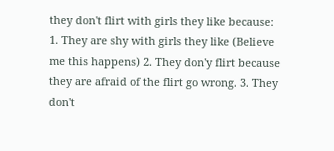they don't flirt with girls they like because: 1. They are shy with girls they like (Believe me this happens) 2. They don'y flirt because they are afraid of the flirt go wrong. 3. They don't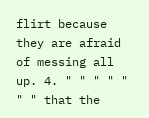flirt because they are afraid of messing all up. 4. " " " " " " " that the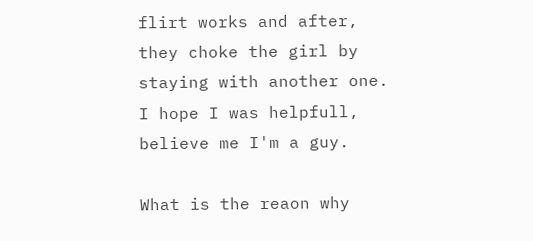flirt works and after, they choke the girl by staying with another one. I hope I was helpfull, believe me I'm a guy.

What is the reaon why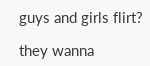guys and girls flirt?

they wanna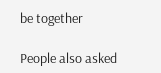be together

People also asked